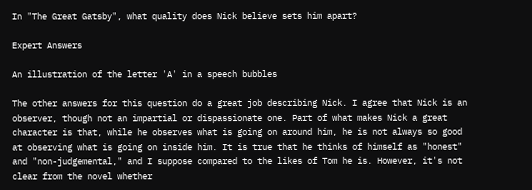In "The Great Gatsby", what quality does Nick believe sets him apart?

Expert Answers

An illustration of the letter 'A' in a speech bubbles

The other answers for this question do a great job describing Nick. I agree that Nick is an observer, though not an impartial or dispassionate one. Part of what makes Nick a great character is that, while he observes what is going on around him, he is not always so good at observing what is going on inside him. It is true that he thinks of himself as "honest" and "non-judgemental," and I suppose compared to the likes of Tom he is. However, it's not clear from the novel whether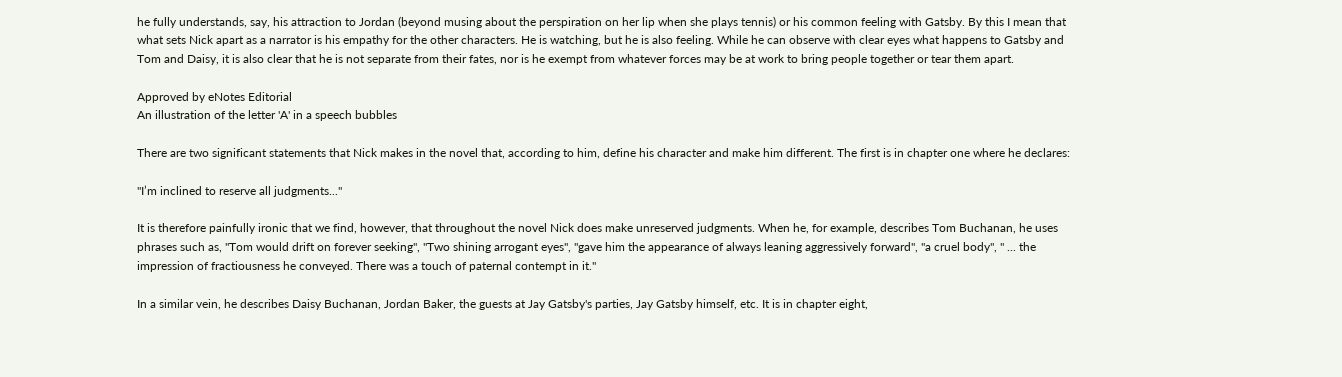he fully understands, say, his attraction to Jordan (beyond musing about the perspiration on her lip when she plays tennis) or his common feeling with Gatsby. By this I mean that what sets Nick apart as a narrator is his empathy for the other characters. He is watching, but he is also feeling. While he can observe with clear eyes what happens to Gatsby and Tom and Daisy, it is also clear that he is not separate from their fates, nor is he exempt from whatever forces may be at work to bring people together or tear them apart.

Approved by eNotes Editorial
An illustration of the letter 'A' in a speech bubbles

There are two significant statements that Nick makes in the novel that, according to him, define his character and make him different. The first is in chapter one where he declares:

"I’m inclined to reserve all judgments..."

It is therefore painfully ironic that we find, however, that throughout the novel Nick does make unreserved judgments. When he, for example, describes Tom Buchanan, he uses phrases such as, "Tom would drift on forever seeking", "Two shining arrogant eyes", "gave him the appearance of always leaning aggressively forward", "a cruel body", " ... the impression of fractiousness he conveyed. There was a touch of paternal contempt in it."

In a similar vein, he describes Daisy Buchanan, Jordan Baker, the guests at Jay Gatsby's parties, Jay Gatsby himself, etc. It is in chapter eight,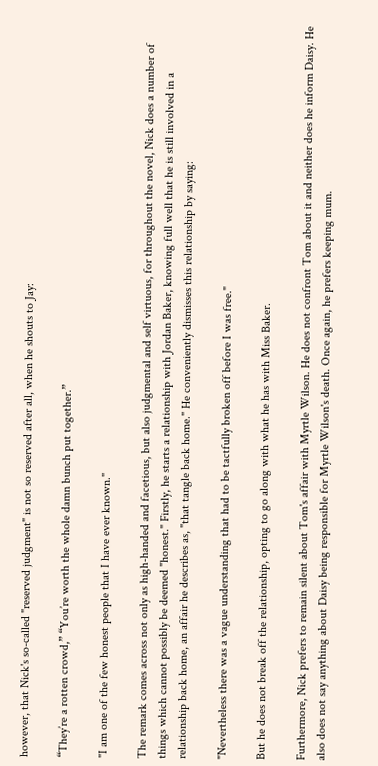however, that Nick's so-called "reserved judgment" is not so reserved after all, when he shouts to Jay:

“They’re a rotten crowd,” “You’re worth the whole damn bunch put together.”

"I am one of the few honest people that I have ever known."

The remark comes across not only as high-handed and facetious, but also judgmental and self virtuous, for throughout the novel, Nick does a number of things which cannot possibly be deemed "honest." Firstly, he starts a relationship with Jordan Baker, knowing full well that he is still involved in a relationship back home, an affair he describes as, "that tangle back home." He conveniently dismisses this relationship by saying:

"Nevertheless there was a vague understanding that had to be tactfully broken off before I was free."

But he does not break off the relationship, opting to go along with what he has with Miss Baker.

Furthermore, Nick prefers to remain silent about Tom's affair with Myrtle Wilson. He does not confront Tom about it and neither does he inform Daisy. He also does not say anything about Daisy being responsible for Myrtle Wilson's death. Once again, he prefers keeping mum.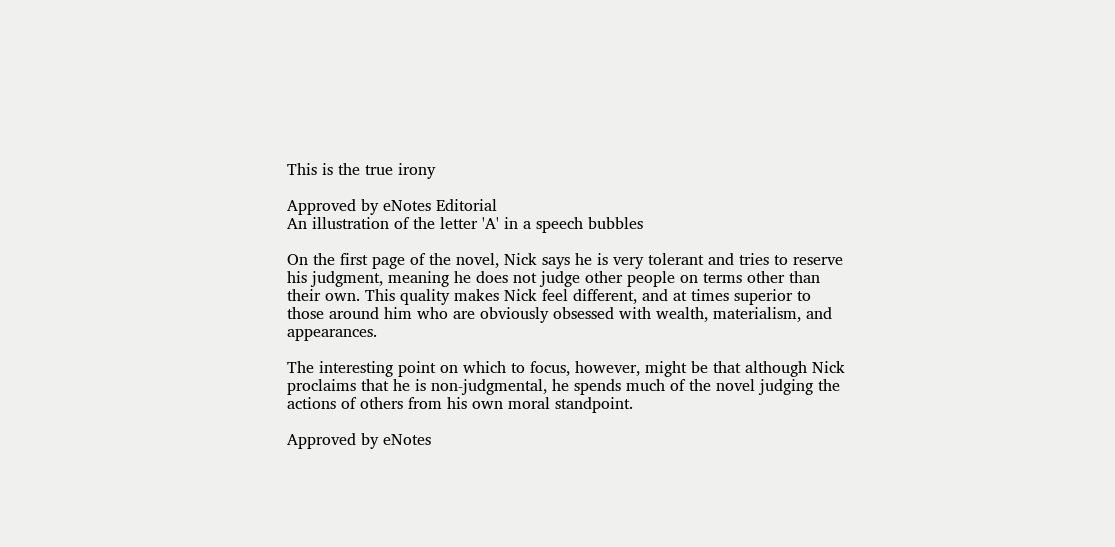This is the true irony

Approved by eNotes Editorial
An illustration of the letter 'A' in a speech bubbles

On the first page of the novel, Nick says he is very tolerant and tries to reserve his judgment, meaning he does not judge other people on terms other than their own. This quality makes Nick feel different, and at times superior to those around him who are obviously obsessed with wealth, materialism, and appearances.

The interesting point on which to focus, however, might be that although Nick proclaims that he is non-judgmental, he spends much of the novel judging the actions of others from his own moral standpoint.

Approved by eNotes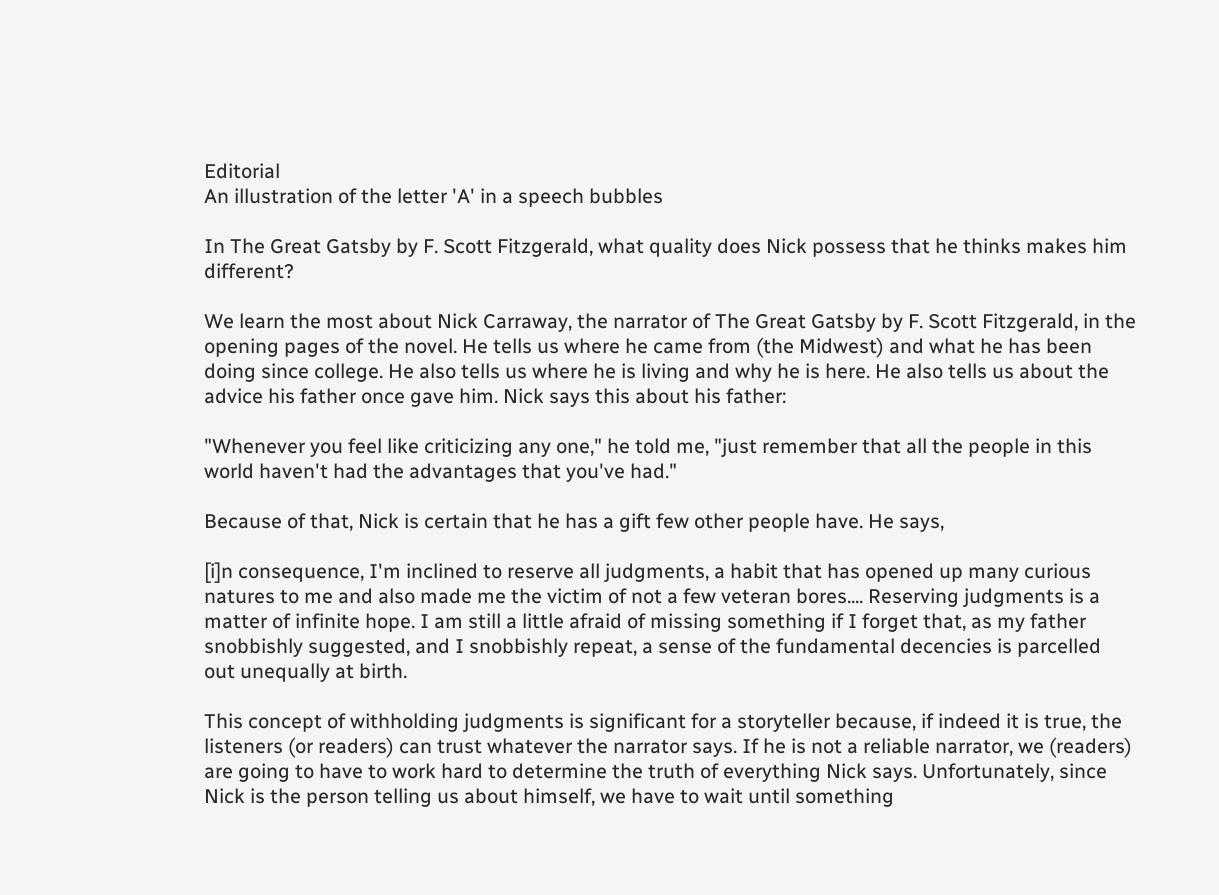Editorial
An illustration of the letter 'A' in a speech bubbles

In The Great Gatsby by F. Scott Fitzgerald, what quality does Nick possess that he thinks makes him different?

We learn the most about Nick Carraway, the narrator of The Great Gatsby by F. Scott Fitzgerald, in the opening pages of the novel. He tells us where he came from (the Midwest) and what he has been doing since college. He also tells us where he is living and why he is here. He also tells us about the advice his father once gave him. Nick says this about his father:

"Whenever you feel like criticizing any one," he told me, "just remember that all the people in this world haven't had the advantages that you've had."

Because of that, Nick is certain that he has a gift few other people have. He says,

[i]n consequence, I'm inclined to reserve all judgments, a habit that has opened up many curious natures to me and also made me the victim of not a few veteran bores.... Reserving judgments is a matter of infinite hope. I am still a little afraid of missing something if I forget that, as my father snobbishly suggested, and I snobbishly repeat, a sense of the fundamental decencies is parcelled out unequally at birth.

This concept of withholding judgments is significant for a storyteller because, if indeed it is true, the listeners (or readers) can trust whatever the narrator says. If he is not a reliable narrator, we (readers) are going to have to work hard to determine the truth of everything Nick says. Unfortunately, since Nick is the person telling us about himself, we have to wait until something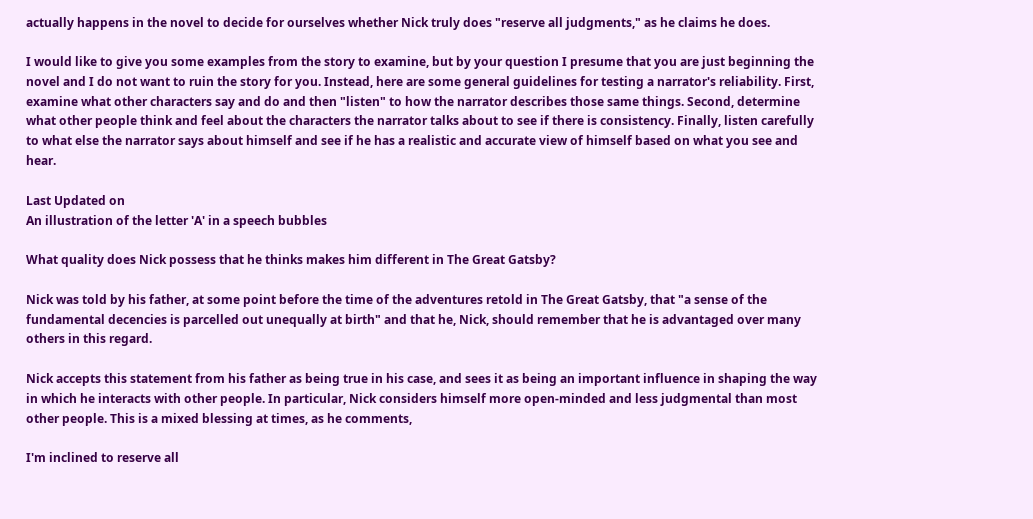actually happens in the novel to decide for ourselves whether Nick truly does "reserve all judgments," as he claims he does.

I would like to give you some examples from the story to examine, but by your question I presume that you are just beginning the novel and I do not want to ruin the story for you. Instead, here are some general guidelines for testing a narrator's reliability. First, examine what other characters say and do and then "listen" to how the narrator describes those same things. Second, determine what other people think and feel about the characters the narrator talks about to see if there is consistency. Finally, listen carefully to what else the narrator says about himself and see if he has a realistic and accurate view of himself based on what you see and hear.

Last Updated on
An illustration of the letter 'A' in a speech bubbles

What quality does Nick possess that he thinks makes him different in The Great Gatsby?

Nick was told by his father, at some point before the time of the adventures retold in The Great Gatsby, that "a sense of the fundamental decencies is parcelled out unequally at birth" and that he, Nick, should remember that he is advantaged over many others in this regard.

Nick accepts this statement from his father as being true in his case, and sees it as being an important influence in shaping the way in which he interacts with other people. In particular, Nick considers himself more open-minded and less judgmental than most other people. This is a mixed blessing at times, as he comments,

I'm inclined to reserve all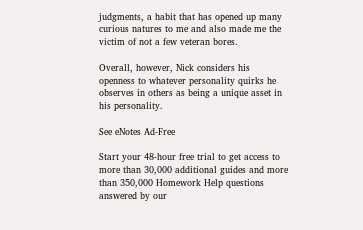judgments, a habit that has opened up many curious natures to me and also made me the victim of not a few veteran bores.

Overall, however, Nick considers his openness to whatever personality quirks he observes in others as being a unique asset in his personality.

See eNotes Ad-Free

Start your 48-hour free trial to get access to more than 30,000 additional guides and more than 350,000 Homework Help questions answered by our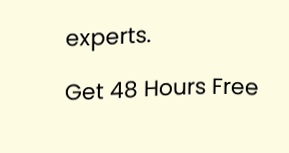experts.

Get 48 Hours Free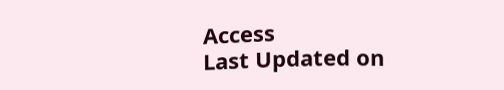Access
Last Updated on